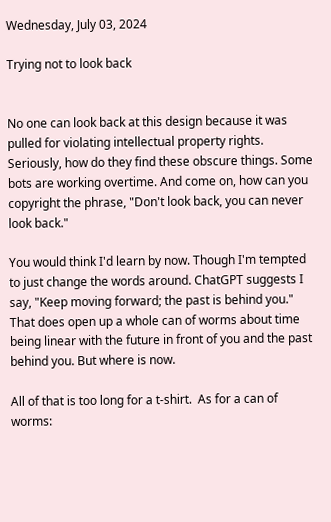Wednesday, July 03, 2024

Trying not to look back


No one can look back at this design because it was pulled for violating intellectual property rights.  Seriously, how do they find these obscure things. Some bots are working overtime. And come on, how can you copyright the phrase, "Don't look back, you can never look back."

You would think I'd learn by now. Though I'm tempted to just change the words around. ChatGPT suggests I say, "Keep moving forward; the past is behind you." That does open up a whole can of worms about time being linear with the future in front of you and the past behind you. But where is now.

All of that is too long for a t-shirt.  As for a can of worms: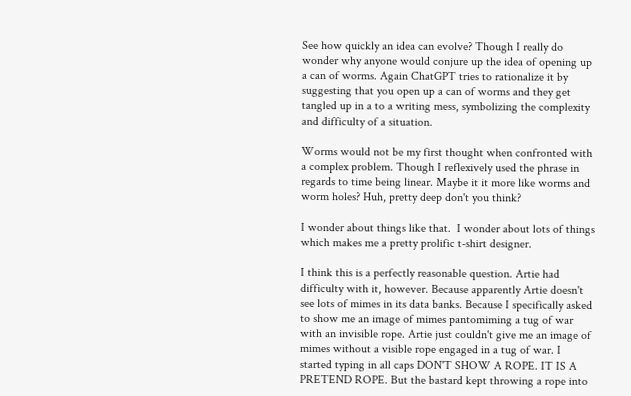See how quickly an idea can evolve? Though I really do wonder why anyone would conjure up the idea of opening up a can of worms. Again ChatGPT tries to rationalize it by suggesting that you open up a can of worms and they get tangled up in a to a writing mess, symbolizing the complexity and difficulty of a situation.

Worms would not be my first thought when confronted with a complex problem. Though I reflexively used the phrase in regards to time being linear. Maybe it it more like worms and worm holes? Huh, pretty deep don't you think?

I wonder about things like that.  I wonder about lots of things which makes me a pretty prolific t-shirt designer.

I think this is a perfectly reasonable question. Artie had difficulty with it, however. Because apparently Artie doesn't see lots of mimes in its data banks. Because I specifically asked to show me an image of mimes pantomiming a tug of war with an invisible rope. Artie just couldn't give me an image of mimes without a visible rope engaged in a tug of war. I started typing in all caps DON'T SHOW A ROPE. IT IS A PRETEND ROPE. But the bastard kept throwing a rope into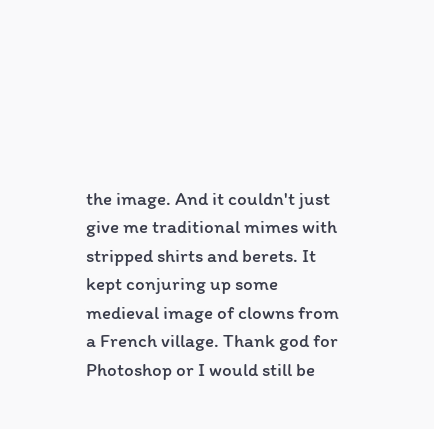the image. And it couldn't just give me traditional mimes with stripped shirts and berets. It kept conjuring up some medieval image of clowns from a French village. Thank god for Photoshop or I would still be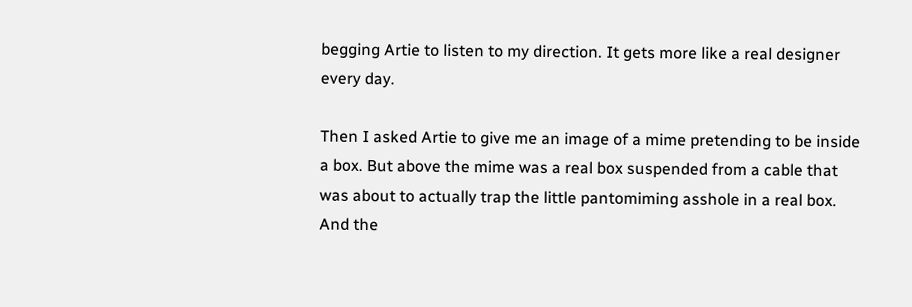begging Artie to listen to my direction. It gets more like a real designer every day.

Then I asked Artie to give me an image of a mime pretending to be inside a box. But above the mime was a real box suspended from a cable that was about to actually trap the little pantomiming asshole in a real box. And the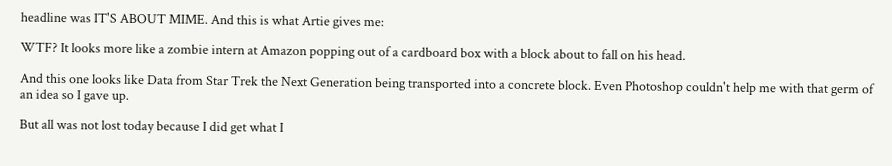headline was IT'S ABOUT MIME. And this is what Artie gives me:

WTF? It looks more like a zombie intern at Amazon popping out of a cardboard box with a block about to fall on his head.

And this one looks like Data from Star Trek the Next Generation being transported into a concrete block. Even Photoshop couldn't help me with that germ of an idea so I gave up.

But all was not lost today because I did get what I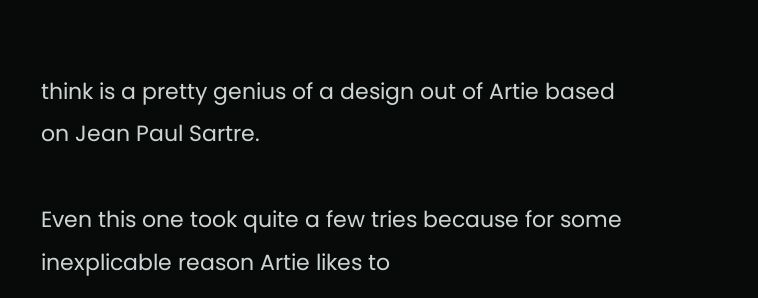think is a pretty genius of a design out of Artie based on Jean Paul Sartre.

Even this one took quite a few tries because for some inexplicable reason Artie likes to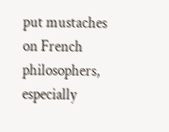put mustaches on French philosophers, especially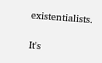existentialists.

It's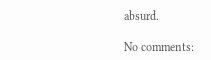absurd.

No comments: